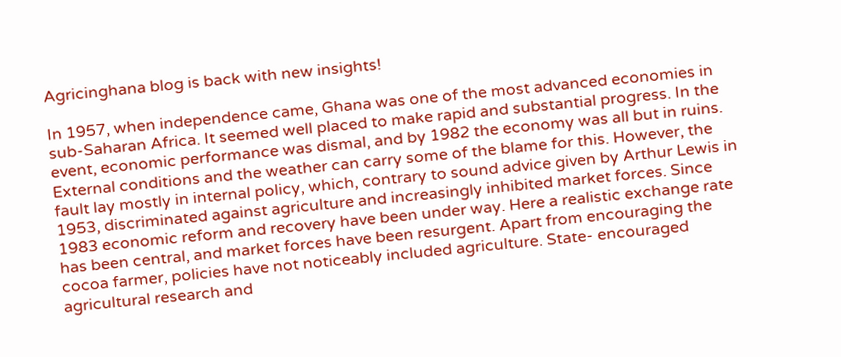Agricinghana blog is back with new insights!

In 1957, when independence came, Ghana was one of the most advanced economies in sub-Saharan Africa. It seemed well placed to make rapid and substantial progress. In the event, economic performance was dismal, and by 1982 the economy was all but in ruins. External conditions and the weather can carry some of the blame for this. However, the fault lay mostly in internal policy, which, contrary to sound advice given by Arthur Lewis in 1953, discriminated against agriculture and increasingly inhibited market forces. Since 1983 economic reform and recovery have been under way. Here a realistic exchange rate has been central, and market forces have been resurgent. Apart from encouraging the cocoa farmer, policies have not noticeably included agriculture. State- encouraged agricultural research and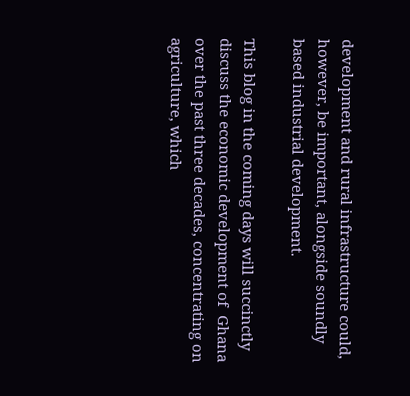development and rural infrastructure could, however, be important, alongside soundly based industrial development.

This blog in the coming days will succinctly discuss the economic development of  Ghana over the past three decades, concentrating on agriculture, which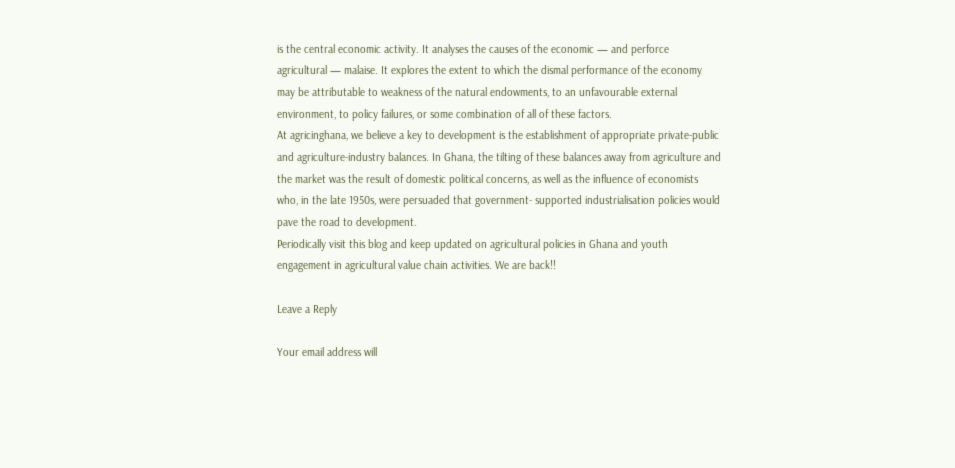is the central economic activity. It analyses the causes of the economic — and perforce agricultural — malaise. It explores the extent to which the dismal performance of the economy may be attributable to weakness of the natural endowments, to an unfavourable external environment, to policy failures, or some combination of all of these factors.
At agricinghana, we believe a key to development is the establishment of appropriate private-public and agriculture-industry balances. In Ghana, the tilting of these balances away from agriculture and the market was the result of domestic political concerns, as well as the influence of economists who, in the late 1950s, were persuaded that government- supported industrialisation policies would pave the road to development.
Periodically visit this blog and keep updated on agricultural policies in Ghana and youth engagement in agricultural value chain activities. We are back!!

Leave a Reply

Your email address will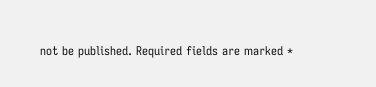not be published. Required fields are marked *